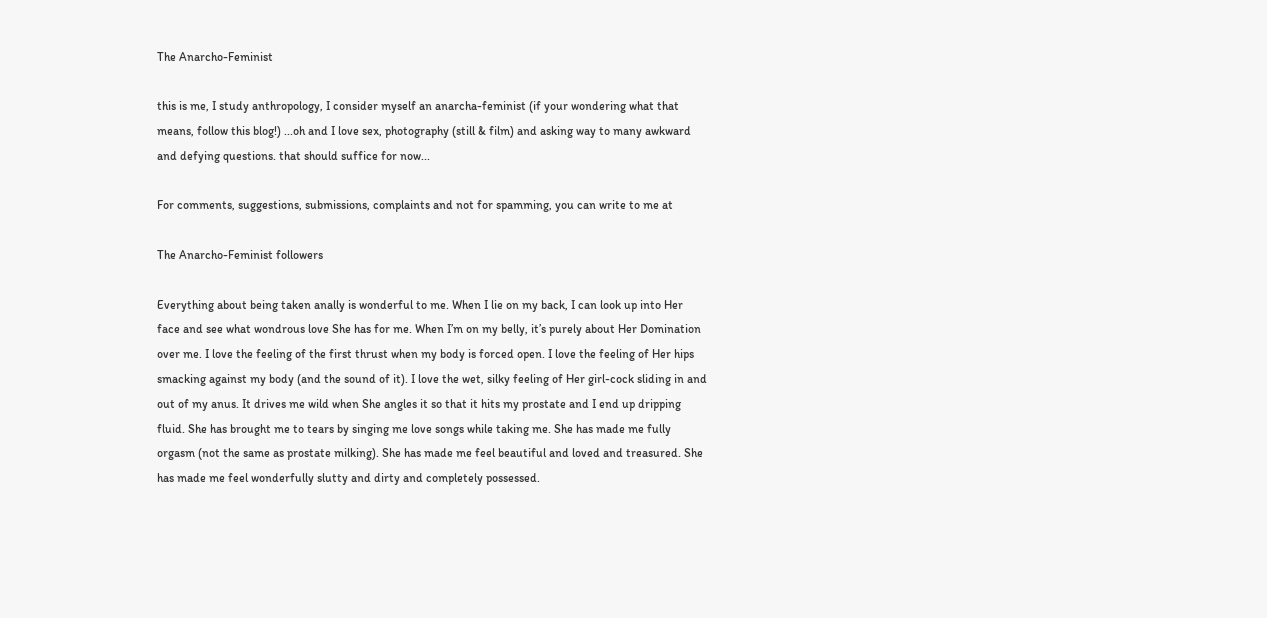The Anarcho-Feminist

this is me, I study anthropology, I consider myself an anarcha-feminist (if your wondering what that means, follow this blog!) ...oh and I love sex, photography (still & film) and asking way to many awkward and defying questions. that should suffice for now...

For comments, suggestions, submissions, complaints and not for spamming, you can write to me at

The Anarcho-Feminist followers

Everything about being taken anally is wonderful to me. When I lie on my back, I can look up into Her face and see what wondrous love She has for me. When I’m on my belly, it’s purely about Her Domination over me. I love the feeling of the first thrust when my body is forced open. I love the feeling of Her hips smacking against my body (and the sound of it). I love the wet, silky feeling of Her girl-cock sliding in and out of my anus. It drives me wild when She angles it so that it hits my prostate and I end up dripping fluid. She has brought me to tears by singing me love songs while taking me. She has made me fully orgasm (not the same as prostate milking). She has made me feel beautiful and loved and treasured. She has made me feel wonderfully slutty and dirty and completely possessed.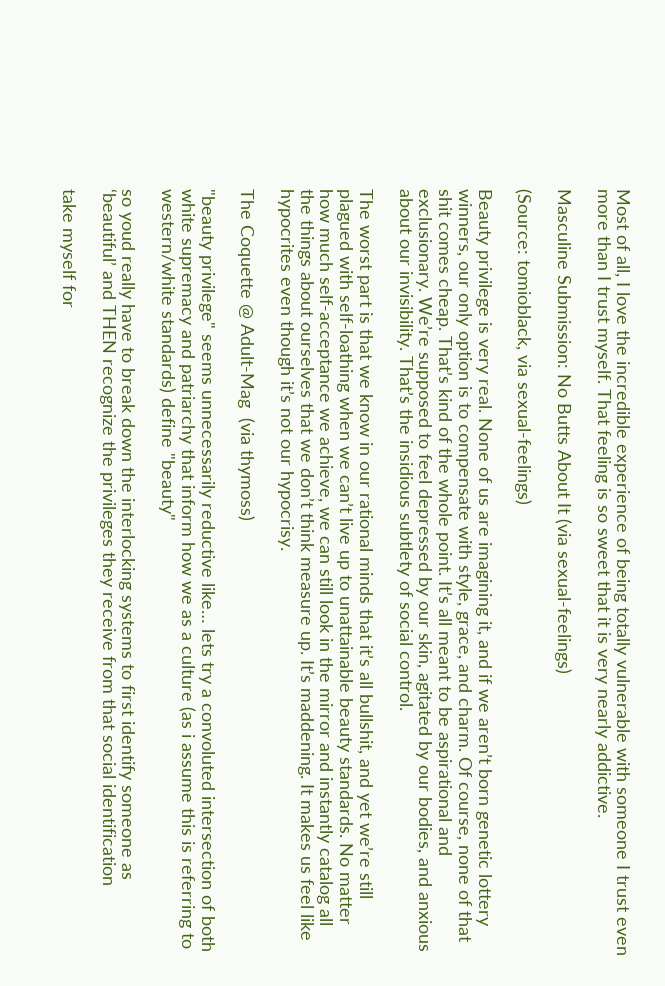Most of all, I love the incredible experience of being totally vulnerable with someone I trust even more than I trust myself. That feeling is so sweet that it is very nearly addictive.

Masculine Submission: No Butts About It (via sexual-feelings)

(Source: tomioblack, via sexual-feelings)

Beauty privilege is very real. None of us are imagining it, and if we aren’t born genetic lottery winners, our only option is to compensate with style, grace, and charm. Of course, none of that shit comes cheap. That’s kind of the whole point. It’s all meant to be aspirational and exclusionary. We’re supposed to feel depressed by our skin, agitated by our bodies, and anxious about our invisibility. That’s the insidious subtlety of social control.

The worst part is that we know in our rational minds that it’s all bullshit, and yet we’re still plagued with self-loathing when we can’t live up to unattainable beauty standards. No matter how much self-acceptance we achieve, we can still look in the mirror and instantly catalog all the things about ourselves that we don’t think measure up. It’s maddening. It makes us feel like hypocrites even though it’s not our hypocrisy.

The Coquette @ Adult-Mag  (via thymoss)

"beauty privilege" seems unnecessarily reductive like… lets try a convoluted intersection of both white supremacy and patriarchy that inform how we as a culture (as i assume this is referring to western/white standards) define "beauty"

so youd really have to break down the interlocking systems to first identify someone as ‘beautiful’ and THEN recognize the privileges they receive from that social identification

take myself for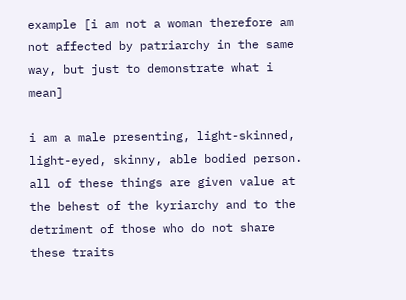example [i am not a woman therefore am not affected by patriarchy in the same way, but just to demonstrate what i mean]

i am a male presenting, light-skinned, light-eyed, skinny, able bodied person. all of these things are given value at the behest of the kyriarchy and to the detriment of those who do not share these traits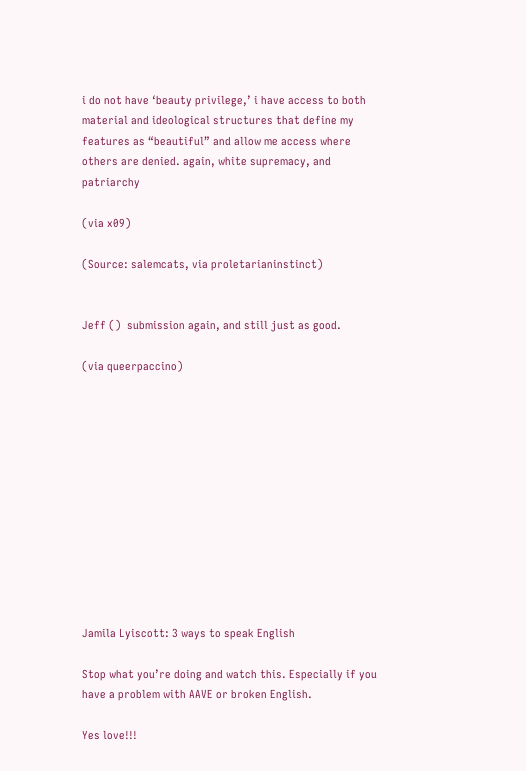i do not have ‘beauty privilege,’ i have access to both material and ideological structures that define my features as “beautiful” and allow me access where others are denied. again, white supremacy, and patriarchy

(via x09)

(Source: salemcats, via proletarianinstinct)


Jeff ()  submission again, and still just as good.

(via queerpaccino)












Jamila Lyiscott: 3 ways to speak English

Stop what you’re doing and watch this. Especially if you have a problem with AAVE or broken English.

Yes love!!!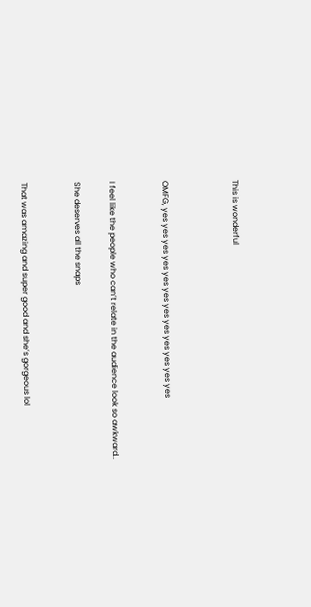This is wonderful



OMFG, yes yes yes yes yes yes yes yes yes yes yes yes


I feel like the people who can’t relate in the audience look so awkward..

She deserves all the snaps


That was amazing and super good and she’s gorgeous lol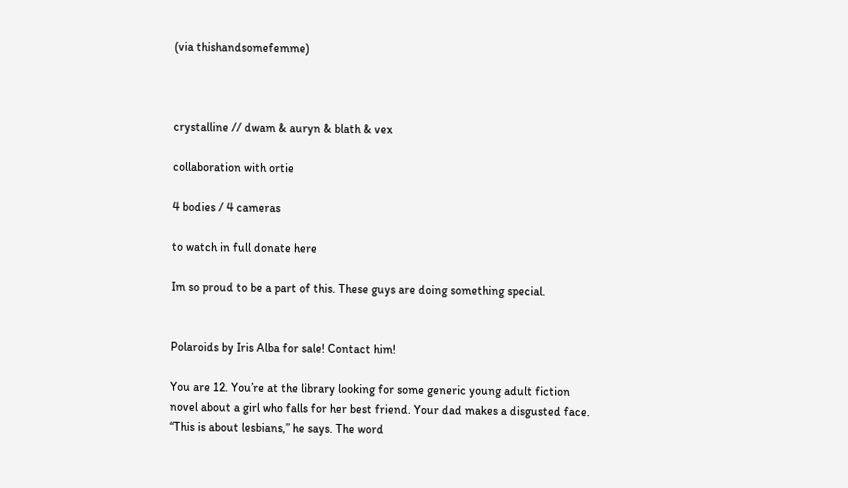(via thishandsomefemme)



crystalline // dwam & auryn & blath & vex

collaboration with ortie

4 bodies / 4 cameras

to watch in full donate here

Im so proud to be a part of this. These guys are doing something special.


Polaroids by Iris Alba for sale! Contact him!

You are 12. You’re at the library looking for some generic young adult fiction novel about a girl who falls for her best friend. Your dad makes a disgusted face. “This is about lesbians,” he says. The word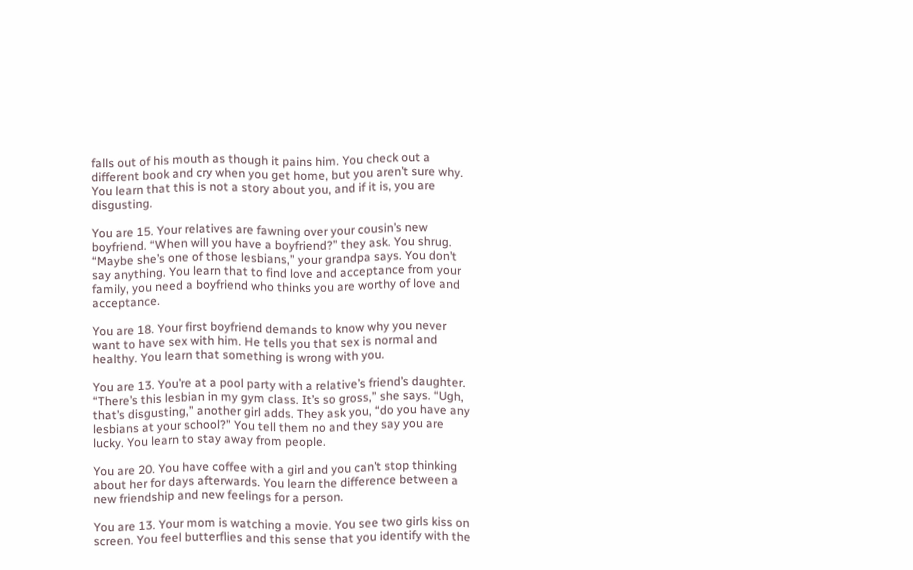falls out of his mouth as though it pains him. You check out a different book and cry when you get home, but you aren’t sure why. You learn that this is not a story about you, and if it is, you are disgusting.

You are 15. Your relatives are fawning over your cousin’s new boyfriend. “When will you have a boyfriend?” they ask. You shrug. “Maybe she’s one of those lesbians,” your grandpa says. You don’t say anything. You learn that to find love and acceptance from your family, you need a boyfriend who thinks you are worthy of love and acceptance.

You are 18. Your first boyfriend demands to know why you never want to have sex with him. He tells you that sex is normal and healthy. You learn that something is wrong with you.

You are 13. You’re at a pool party with a relative’s friend’s daughter. “There’s this lesbian in my gym class. It’s so gross,” she says. “Ugh, that’s disgusting,” another girl adds. They ask you, “do you have any lesbians at your school?” You tell them no and they say you are lucky. You learn to stay away from people.

You are 20. You have coffee with a girl and you can’t stop thinking about her for days afterwards. You learn the difference between a new friendship and new feelings for a person.

You are 13. Your mom is watching a movie. You see two girls kiss on screen. You feel butterflies and this sense that you identify with the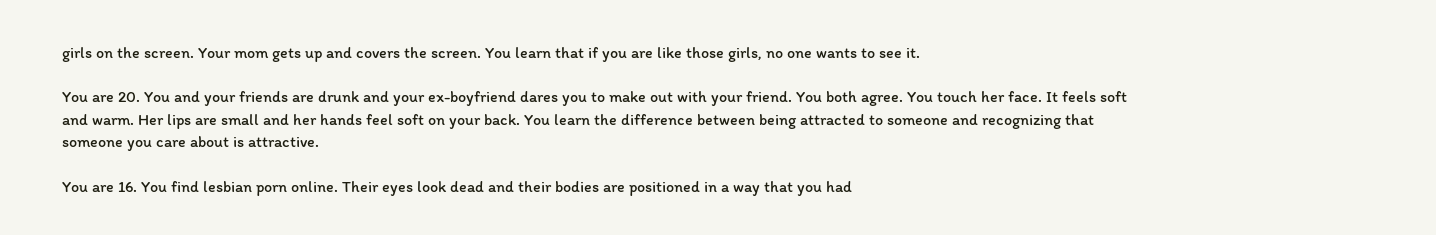girls on the screen. Your mom gets up and covers the screen. You learn that if you are like those girls, no one wants to see it.

You are 20. You and your friends are drunk and your ex-boyfriend dares you to make out with your friend. You both agree. You touch her face. It feels soft and warm. Her lips are small and her hands feel soft on your back. You learn the difference between being attracted to someone and recognizing that someone you care about is attractive.

You are 16. You find lesbian porn online. Their eyes look dead and their bodies are positioned in a way that you had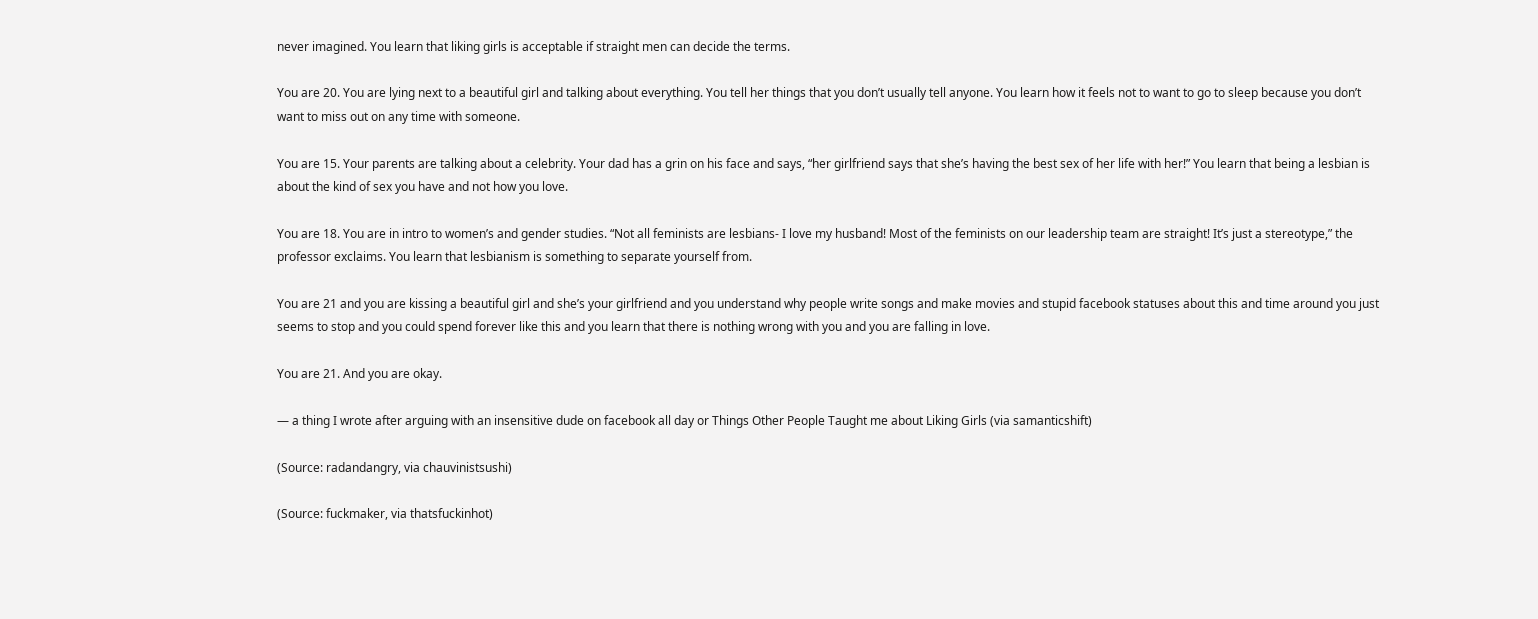never imagined. You learn that liking girls is acceptable if straight men can decide the terms.

You are 20. You are lying next to a beautiful girl and talking about everything. You tell her things that you don’t usually tell anyone. You learn how it feels not to want to go to sleep because you don’t want to miss out on any time with someone.

You are 15. Your parents are talking about a celebrity. Your dad has a grin on his face and says, “her girlfriend says that she’s having the best sex of her life with her!” You learn that being a lesbian is about the kind of sex you have and not how you love.

You are 18. You are in intro to women’s and gender studies. “Not all feminists are lesbians- I love my husband! Most of the feminists on our leadership team are straight! It’s just a stereotype,” the professor exclaims. You learn that lesbianism is something to separate yourself from.

You are 21 and you are kissing a beautiful girl and she’s your girlfriend and you understand why people write songs and make movies and stupid facebook statuses about this and time around you just seems to stop and you could spend forever like this and you learn that there is nothing wrong with you and you are falling in love.

You are 21. And you are okay.

— a thing I wrote after arguing with an insensitive dude on facebook all day or Things Other People Taught me about Liking Girls (via samanticshift)

(Source: radandangry, via chauvinistsushi)

(Source: fuckmaker, via thatsfuckinhot)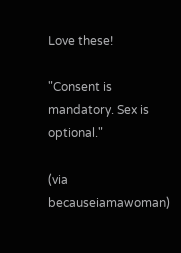Love these!

"Consent is mandatory. Sex is optional."

(via becauseiamawoman)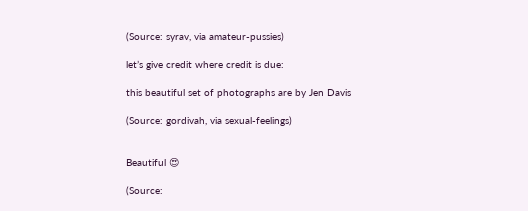(Source: syrav, via amateur-pussies)

let’s give credit where credit is due:

this beautiful set of photographs are by Jen Davis

(Source: gordivah, via sexual-feelings)


Beautiful 😍

(Source: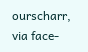ourscharr, via face-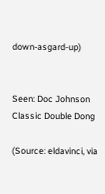down-asgard-up)


Seen: Doc Johnson Classic Double Dong

(Source: eldavinci, via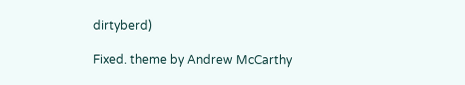dirtyberd)

Fixed. theme by Andrew McCarthy